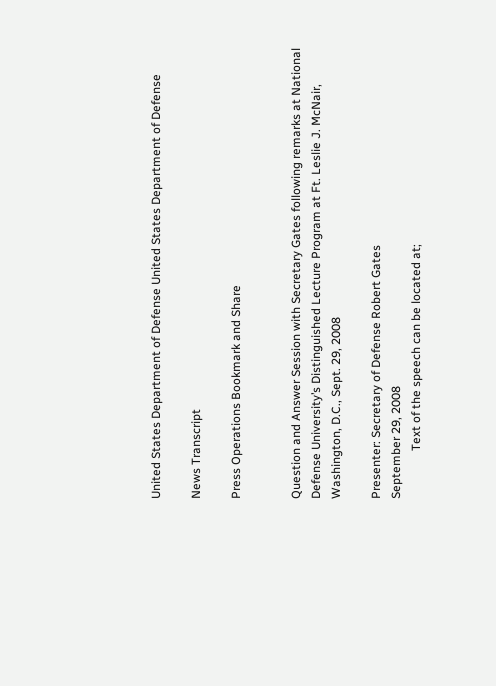United States Department of Defense United States Department of Defense

News Transcript

Press Operations Bookmark and Share


Question and Answer Session with Secretary Gates following remarks at National Defense University’s Distinguished Lecture Program at Ft. Leslie J. McNair, Washington, D.C., Sept. 29, 2008

Presenter: Secretary of Defense Robert Gates
September 29, 2008
                Text of the speech can be located at;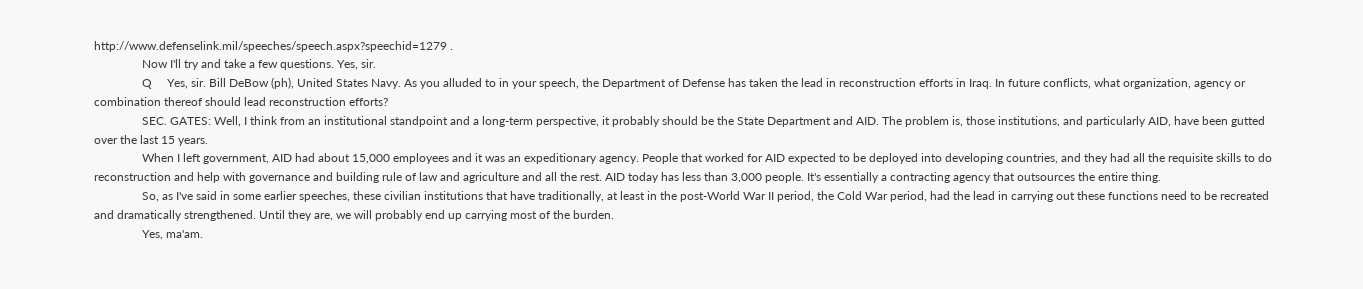http://www.defenselink.mil/speeches/speech.aspx?speechid=1279 .
                Now I'll try and take a few questions. Yes, sir.
                Q     Yes, sir. Bill DeBow (ph), United States Navy. As you alluded to in your speech, the Department of Defense has taken the lead in reconstruction efforts in Iraq. In future conflicts, what organization, agency or combination thereof should lead reconstruction efforts?
                SEC. GATES: Well, I think from an institutional standpoint and a long-term perspective, it probably should be the State Department and AID. The problem is, those institutions, and particularly AID, have been gutted over the last 15 years.
                When I left government, AID had about 15,000 employees and it was an expeditionary agency. People that worked for AID expected to be deployed into developing countries, and they had all the requisite skills to do reconstruction and help with governance and building rule of law and agriculture and all the rest. AID today has less than 3,000 people. It's essentially a contracting agency that outsources the entire thing.
                So, as I've said in some earlier speeches, these civilian institutions that have traditionally, at least in the post-World War II period, the Cold War period, had the lead in carrying out these functions need to be recreated and dramatically strengthened. Until they are, we will probably end up carrying most of the burden.
                Yes, ma'am.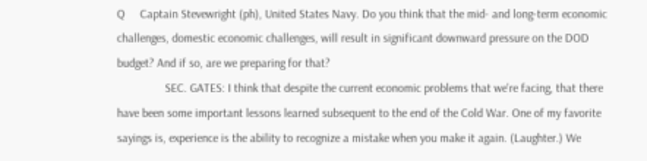Q     Captain Stevewright (ph), United States Navy. Do you think that the mid- and long-term economic challenges, domestic economic challenges, will result in significant downward pressure on the DOD budget? And if so, are we preparing for that?
                SEC. GATES: I think that despite the current economic problems that we're facing, that there have been some important lessons learned subsequent to the end of the Cold War. One of my favorite sayings is, experience is the ability to recognize a mistake when you make it again. (Laughter.) We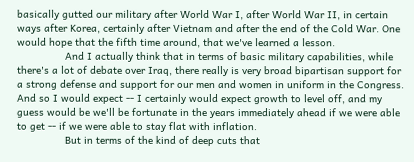basically gutted our military after World War I, after World War II, in certain ways after Korea, certainly after Vietnam and after the end of the Cold War. One would hope that the fifth time around, that we've learned a lesson.
                And I actually think that in terms of basic military capabilities, while there's a lot of debate over Iraq, there really is very broad bipartisan support for a strong defense and support for our men and women in uniform in the Congress. And so I would expect -- I certainly would expect growth to level off, and my guess would be we'll be fortunate in the years immediately ahead if we were able to get -- if we were able to stay flat with inflation.
                But in terms of the kind of deep cuts that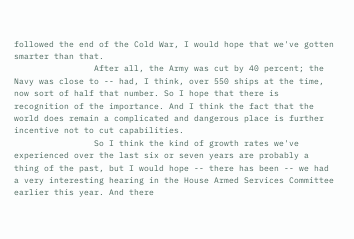followed the end of the Cold War, I would hope that we've gotten smarter than that.
                After all, the Army was cut by 40 percent; the Navy was close to -- had, I think, over 550 ships at the time, now sort of half that number. So I hope that there is recognition of the importance. And I think the fact that the world does remain a complicated and dangerous place is further incentive not to cut capabilities.
                So I think the kind of growth rates we've experienced over the last six or seven years are probably a thing of the past, but I would hope -- there has been -- we had a very interesting hearing in the House Armed Services Committee earlier this year. And there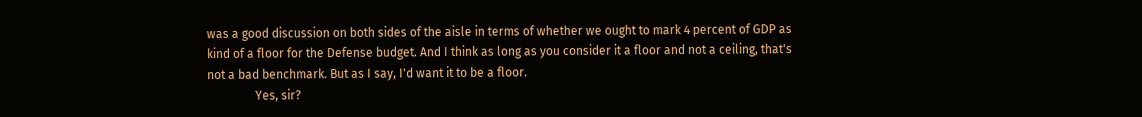was a good discussion on both sides of the aisle in terms of whether we ought to mark 4 percent of GDP as kind of a floor for the Defense budget. And I think as long as you consider it a floor and not a ceiling, that's not a bad benchmark. But as I say, I'd want it to be a floor.
                Yes, sir?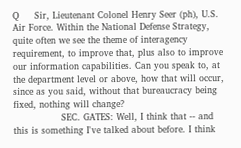Q     Sir, Lieutenant Colonel Henry Seer (ph), U.S. Air Force. Within the National Defense Strategy, quite often we see the theme of interagency requirement, to improve that, plus also to improve our information capabilities. Can you speak to, at the department level or above, how that will occur, since as you said, without that bureaucracy being fixed, nothing will change?
                SEC. GATES: Well, I think that -- and this is something I've talked about before. I think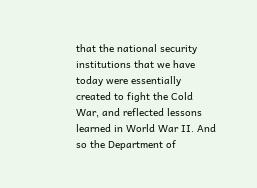that the national security institutions that we have today were essentially created to fight the Cold War, and reflected lessons learned in World War II. And so the Department of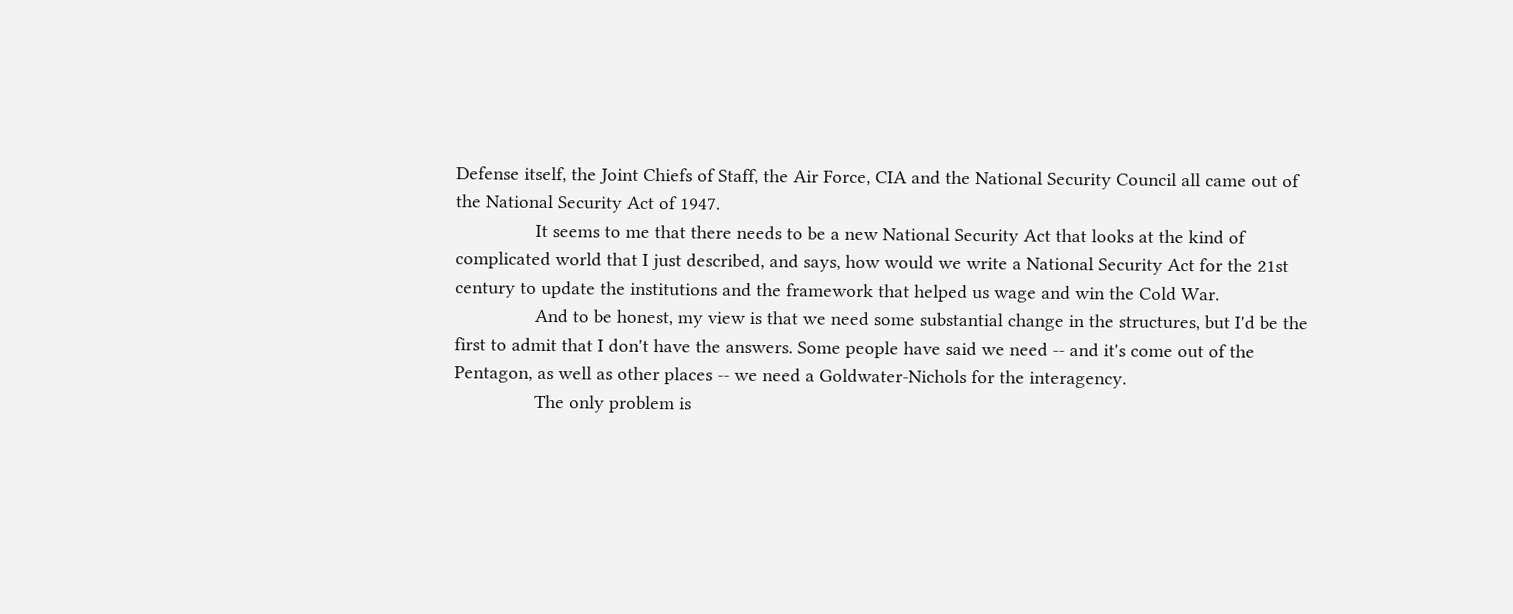Defense itself, the Joint Chiefs of Staff, the Air Force, CIA and the National Security Council all came out of the National Security Act of 1947.
                It seems to me that there needs to be a new National Security Act that looks at the kind of complicated world that I just described, and says, how would we write a National Security Act for the 21st century to update the institutions and the framework that helped us wage and win the Cold War.
                And to be honest, my view is that we need some substantial change in the structures, but I'd be the first to admit that I don't have the answers. Some people have said we need -- and it's come out of the Pentagon, as well as other places -- we need a Goldwater-Nichols for the interagency.
                The only problem is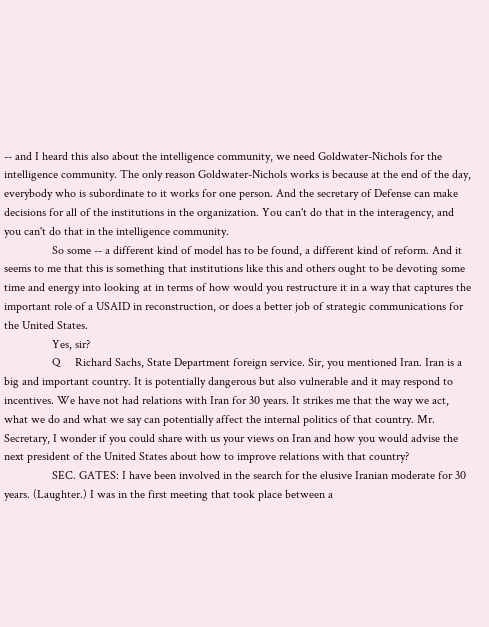-- and I heard this also about the intelligence community, we need Goldwater-Nichols for the intelligence community. The only reason Goldwater-Nichols works is because at the end of the day, everybody who is subordinate to it works for one person. And the secretary of Defense can make decisions for all of the institutions in the organization. You can't do that in the interagency, and you can't do that in the intelligence community.
                So some -- a different kind of model has to be found, a different kind of reform. And it seems to me that this is something that institutions like this and others ought to be devoting some time and energy into looking at in terms of how would you restructure it in a way that captures the important role of a USAID in reconstruction, or does a better job of strategic communications for the United States.
                Yes, sir?
                Q     Richard Sachs, State Department foreign service. Sir, you mentioned Iran. Iran is a big and important country. It is potentially dangerous but also vulnerable and it may respond to incentives. We have not had relations with Iran for 30 years. It strikes me that the way we act, what we do and what we say can potentially affect the internal politics of that country. Mr. Secretary, I wonder if you could share with us your views on Iran and how you would advise the next president of the United States about how to improve relations with that country?
                SEC. GATES: I have been involved in the search for the elusive Iranian moderate for 30 years. (Laughter.) I was in the first meeting that took place between a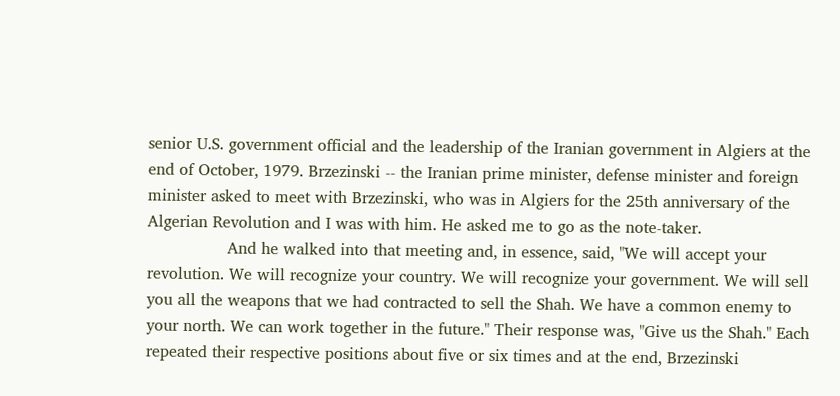senior U.S. government official and the leadership of the Iranian government in Algiers at the end of October, 1979. Brzezinski -- the Iranian prime minister, defense minister and foreign minister asked to meet with Brzezinski, who was in Algiers for the 25th anniversary of the Algerian Revolution and I was with him. He asked me to go as the note-taker.
                And he walked into that meeting and, in essence, said, "We will accept your revolution. We will recognize your country. We will recognize your government. We will sell you all the weapons that we had contracted to sell the Shah. We have a common enemy to your north. We can work together in the future." Their response was, "Give us the Shah." Each repeated their respective positions about five or six times and at the end, Brzezinski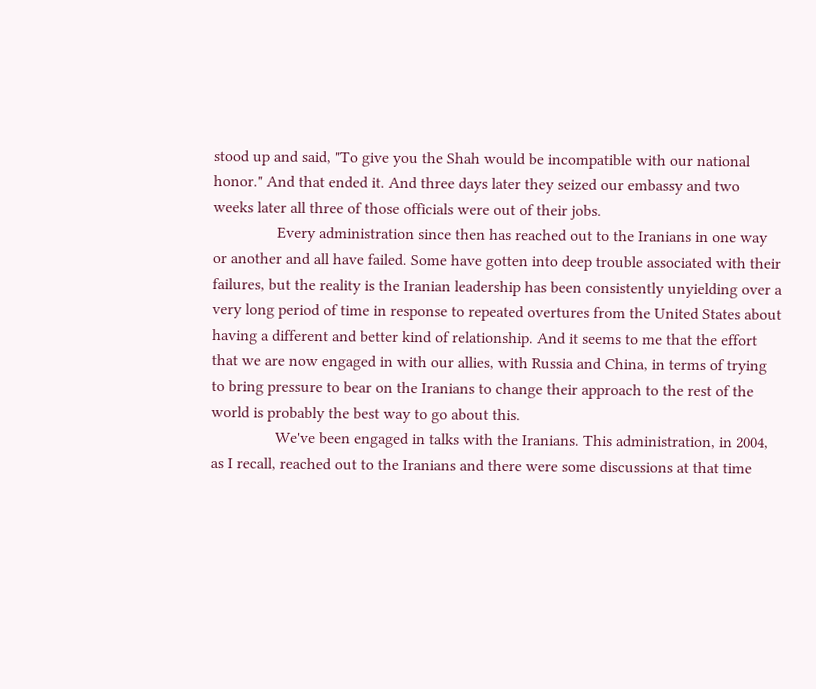stood up and said, "To give you the Shah would be incompatible with our national honor." And that ended it. And three days later they seized our embassy and two weeks later all three of those officials were out of their jobs.
                Every administration since then has reached out to the Iranians in one way or another and all have failed. Some have gotten into deep trouble associated with their failures, but the reality is the Iranian leadership has been consistently unyielding over a very long period of time in response to repeated overtures from the United States about having a different and better kind of relationship. And it seems to me that the effort that we are now engaged in with our allies, with Russia and China, in terms of trying to bring pressure to bear on the Iranians to change their approach to the rest of the world is probably the best way to go about this.
                We've been engaged in talks with the Iranians. This administration, in 2004, as I recall, reached out to the Iranians and there were some discussions at that time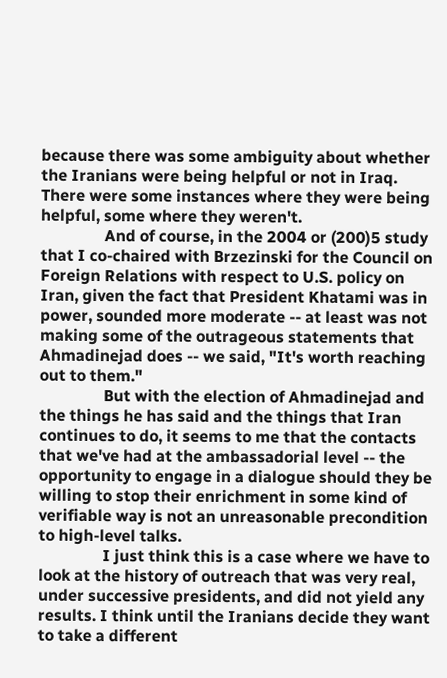because there was some ambiguity about whether the Iranians were being helpful or not in Iraq. There were some instances where they were being helpful, some where they weren't.
                And of course, in the 2004 or (200)5 study that I co-chaired with Brzezinski for the Council on Foreign Relations with respect to U.S. policy on Iran, given the fact that President Khatami was in power, sounded more moderate -- at least was not making some of the outrageous statements that Ahmadinejad does -- we said, "It's worth reaching out to them."
                But with the election of Ahmadinejad and the things he has said and the things that Iran continues to do, it seems to me that the contacts that we've had at the ambassadorial level -- the opportunity to engage in a dialogue should they be willing to stop their enrichment in some kind of verifiable way is not an unreasonable precondition to high-level talks.
                I just think this is a case where we have to look at the history of outreach that was very real, under successive presidents, and did not yield any results. I think until the Iranians decide they want to take a different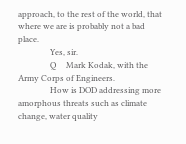approach, to the rest of the world, that where we are is probably not a bad place.
                Yes, sir.
                Q     Mark Kodak, with the Army Corps of Engineers.
                How is DOD addressing more amorphous threats such as climate change, water quality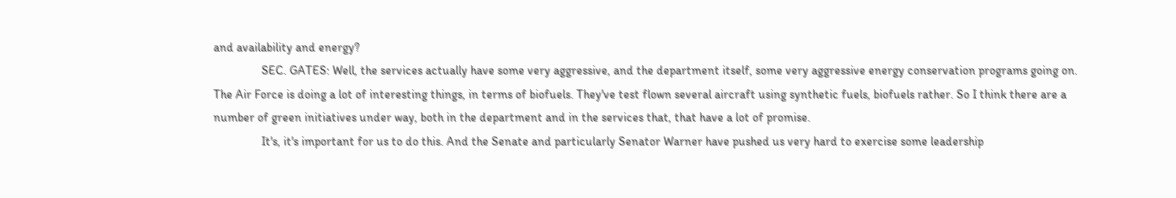and availability and energy?
                SEC. GATES: Well, the services actually have some very aggressive, and the department itself, some very aggressive energy conservation programs going on. The Air Force is doing a lot of interesting things, in terms of biofuels. They've test flown several aircraft using synthetic fuels, biofuels rather. So I think there are a number of green initiatives under way, both in the department and in the services that, that have a lot of promise.
                It's, it's important for us to do this. And the Senate and particularly Senator Warner have pushed us very hard to exercise some leadership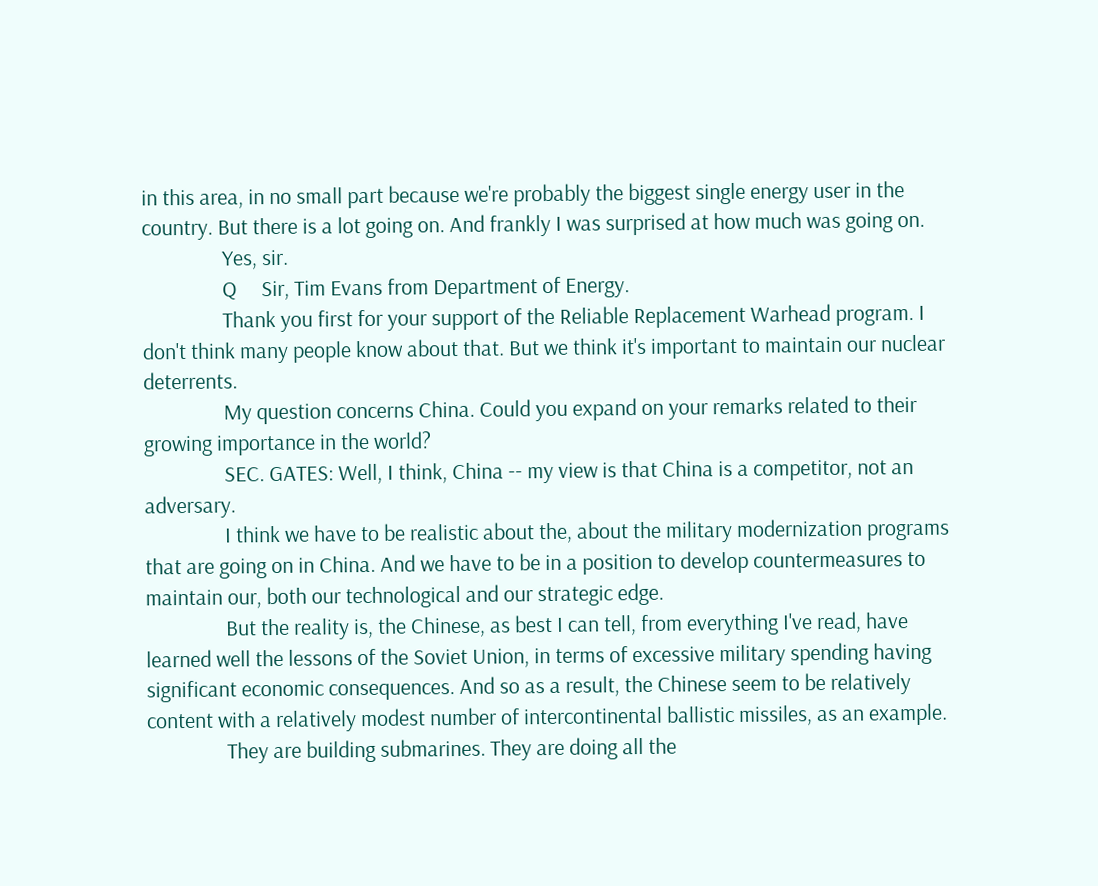in this area, in no small part because we're probably the biggest single energy user in the country. But there is a lot going on. And frankly I was surprised at how much was going on.
                Yes, sir.
                Q     Sir, Tim Evans from Department of Energy.
                Thank you first for your support of the Reliable Replacement Warhead program. I don't think many people know about that. But we think it's important to maintain our nuclear deterrents.
                My question concerns China. Could you expand on your remarks related to their growing importance in the world?
                SEC. GATES: Well, I think, China -- my view is that China is a competitor, not an adversary.
                I think we have to be realistic about the, about the military modernization programs that are going on in China. And we have to be in a position to develop countermeasures to maintain our, both our technological and our strategic edge.
                But the reality is, the Chinese, as best I can tell, from everything I've read, have learned well the lessons of the Soviet Union, in terms of excessive military spending having significant economic consequences. And so as a result, the Chinese seem to be relatively content with a relatively modest number of intercontinental ballistic missiles, as an example.
                They are building submarines. They are doing all the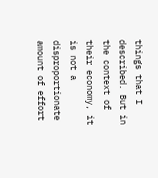things that I described. But in the context of their economy, it is not a disproportionate amount of effort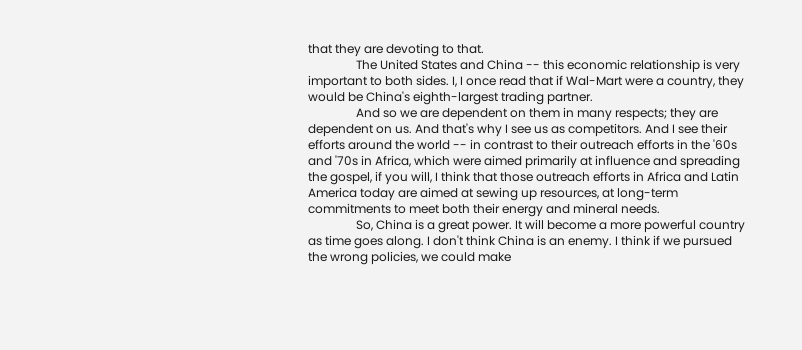that they are devoting to that.
                The United States and China -- this economic relationship is very important to both sides. I, I once read that if Wal-Mart were a country, they would be China's eighth-largest trading partner.
                And so we are dependent on them in many respects; they are dependent on us. And that's why I see us as competitors. And I see their efforts around the world -- in contrast to their outreach efforts in the '60s and '70s in Africa, which were aimed primarily at influence and spreading the gospel, if you will, I think that those outreach efforts in Africa and Latin America today are aimed at sewing up resources, at long-term commitments to meet both their energy and mineral needs.
                So, China is a great power. It will become a more powerful country as time goes along. I don't think China is an enemy. I think if we pursued the wrong policies, we could make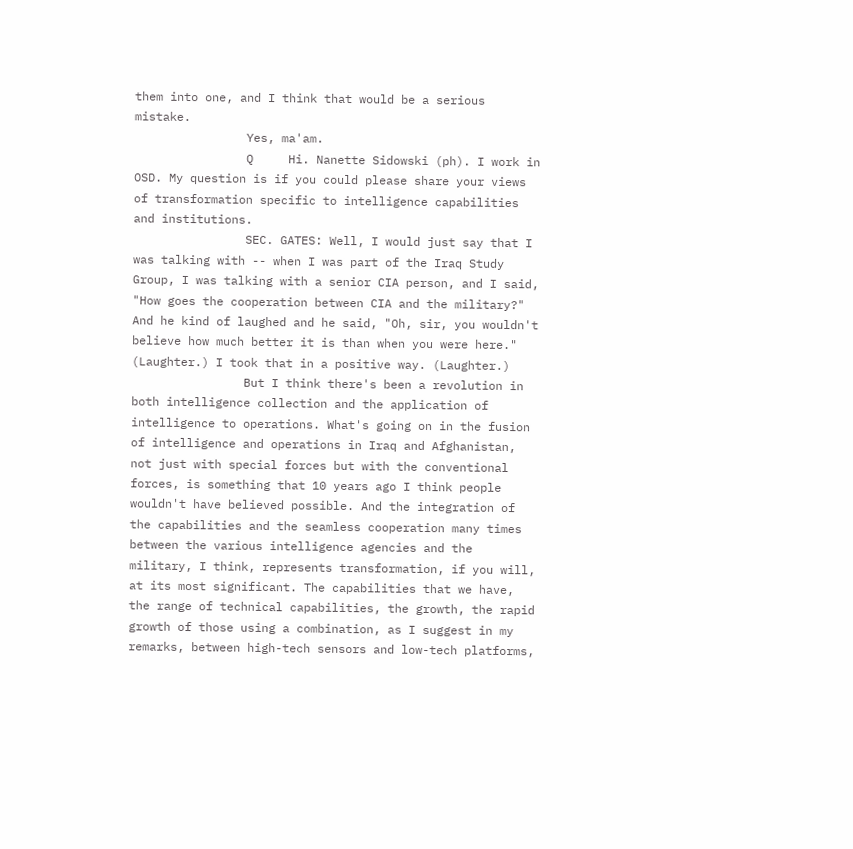them into one, and I think that would be a serious mistake.
                Yes, ma'am.
                Q     Hi. Nanette Sidowski (ph). I work in OSD. My question is if you could please share your views of transformation specific to intelligence capabilities and institutions.
                SEC. GATES: Well, I would just say that I was talking with -- when I was part of the Iraq Study Group, I was talking with a senior CIA person, and I said, "How goes the cooperation between CIA and the military?" And he kind of laughed and he said, "Oh, sir, you wouldn't believe how much better it is than when you were here." (Laughter.) I took that in a positive way. (Laughter.)
                But I think there's been a revolution in both intelligence collection and the application of intelligence to operations. What's going on in the fusion of intelligence and operations in Iraq and Afghanistan, not just with special forces but with the conventional forces, is something that 10 years ago I think people wouldn't have believed possible. And the integration of the capabilities and the seamless cooperation many times between the various intelligence agencies and the military, I think, represents transformation, if you will, at its most significant. The capabilities that we have, the range of technical capabilities, the growth, the rapid growth of those using a combination, as I suggest in my remarks, between high-tech sensors and low-tech platforms,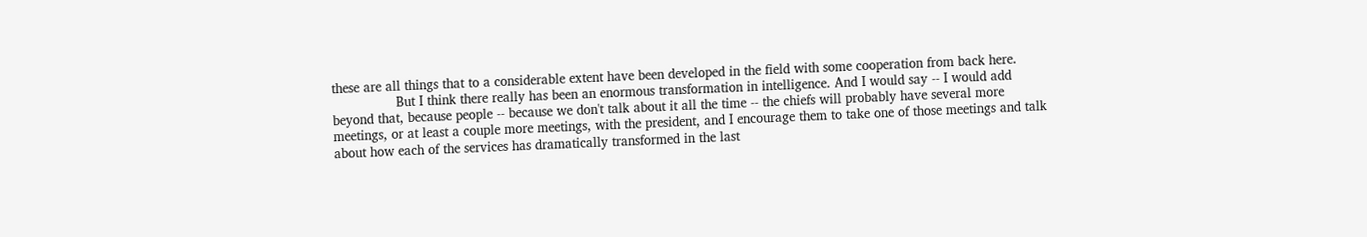these are all things that to a considerable extent have been developed in the field with some cooperation from back here.
                But I think there really has been an enormous transformation in intelligence. And I would say -- I would add beyond that, because people -- because we don't talk about it all the time -- the chiefs will probably have several more meetings, or at least a couple more meetings, with the president, and I encourage them to take one of those meetings and talk about how each of the services has dramatically transformed in the last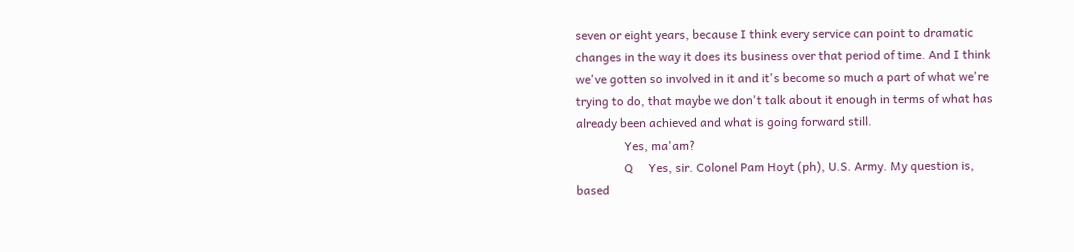seven or eight years, because I think every service can point to dramatic changes in the way it does its business over that period of time. And I think we've gotten so involved in it and it's become so much a part of what we're trying to do, that maybe we don't talk about it enough in terms of what has already been achieved and what is going forward still.
                Yes, ma'am?
                Q     Yes, sir. Colonel Pam Hoyt (ph), U.S. Army. My question is, based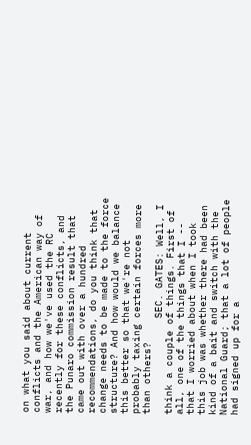on what you said about current conflicts and the American way of war, and how we've used the RC recently for these conflicts, and the Punaro commission result that came out with over a hundred recommendations, do you think that change needs to be made to the force structure? And how would we balance this better so that we're not probably taxing certain forces more than others?
                SEC. GATES: Well, I think a couple of things. First of all, one of the things that I -- that I worried about when I took this job was whether there had been kind of a bait and switch with the National Guard; that a lot of people had signed up for a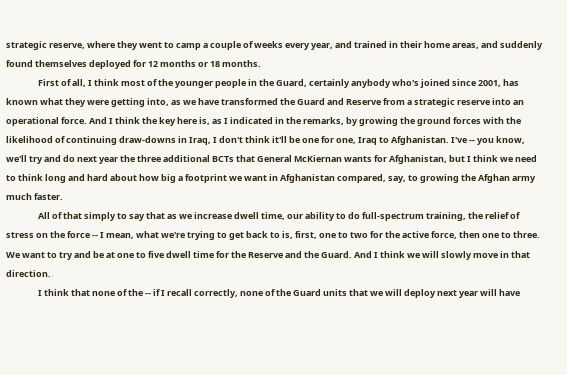strategic reserve, where they went to camp a couple of weeks every year, and trained in their home areas, and suddenly found themselves deployed for 12 months or 18 months.
                First of all, I think most of the younger people in the Guard, certainly anybody who's joined since 2001, has known what they were getting into, as we have transformed the Guard and Reserve from a strategic reserve into an operational force. And I think the key here is, as I indicated in the remarks, by growing the ground forces with the likelihood of continuing draw-downs in Iraq, I don't think it'll be one for one, Iraq to Afghanistan. I've -- you know, we'll try and do next year the three additional BCTs that General McKiernan wants for Afghanistan, but I think we need to think long and hard about how big a footprint we want in Afghanistan compared, say, to growing the Afghan army much faster.
                All of that simply to say that as we increase dwell time, our ability to do full-spectrum training, the relief of stress on the force -- I mean, what we're trying to get back to is, first, one to two for the active force, then one to three. We want to try and be at one to five dwell time for the Reserve and the Guard. And I think we will slowly move in that direction.
                I think that none of the -- if I recall correctly, none of the Guard units that we will deploy next year will have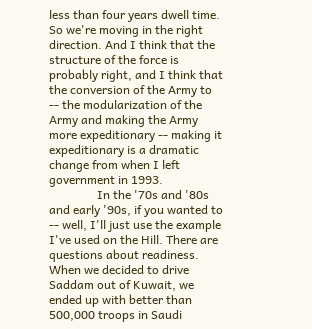less than four years dwell time. So we're moving in the right direction. And I think that the structure of the force is probably right, and I think that the conversion of the Army to -- the modularization of the Army and making the Army more expeditionary -- making it expeditionary is a dramatic change from when I left government in 1993.
                In the '70s and '80s and early '90s, if you wanted to -- well, I'll just use the example I've used on the Hill. There are questions about readiness. When we decided to drive Saddam out of Kuwait, we ended up with better than 500,000 troops in Saudi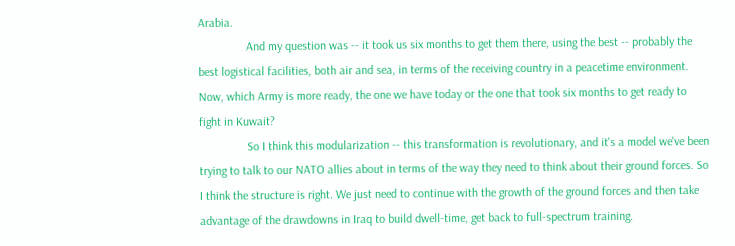Arabia.
                And my question was -- it took us six months to get them there, using the best -- probably the best logistical facilities, both air and sea, in terms of the receiving country in a peacetime environment. Now, which Army is more ready, the one we have today or the one that took six months to get ready to fight in Kuwait?
                So I think this modularization -- this transformation is revolutionary, and it's a model we've been trying to talk to our NATO allies about in terms of the way they need to think about their ground forces. So I think the structure is right. We just need to continue with the growth of the ground forces and then take advantage of the drawdowns in Iraq to build dwell-time, get back to full-spectrum training.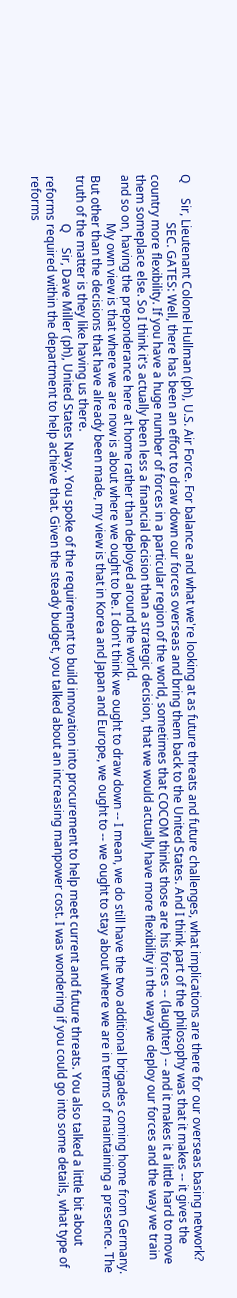Q     Sir, Lieutenant Colonel Hullman (ph), U.S. Air Force. For balance and what we're looking at as future threats and future challenges, what implications are there for our overseas basing network?
                SEC. GATES: Well, there has been an effort to draw down our forces overseas and bring them back to the United States. And I think part of the philosophy was that it makes -- it gives the country more flexibility. If you have a huge number of forces in a particular region of the world, sometimes that COCOM thinks those are his forces -- (laughter) -- and it makes it a little hard to move them someplace else. So I think it's actually been less a financial decision than a strategic decision, that we would actually have more flexibility in the way we deploy our forces and the way we train and so on, having the preponderance here at home rather than deployed around the world.
                My own view is that where we are now is about where we ought to be. I don't think we ought to draw down -- I mean, we do still have the two additional brigades coming home from Germany. But other than the decisions that have already been made, my view is that in Korea and Japan and Europe, we ought to -- we ought to stay about where we are in terms of maintaining a presence. The truth of the matter is they like having us there.
                Q     Sir, Dave Miller (ph), United States Navy. You spoke of the requirement to build innovation into procurement to help meet current and future threats. You also talked a little bit about reforms required within the department to help achieve that. Given the steady budget, you talked about an increasing manpower cost. I was wondering if you could go into some details, what type of reforms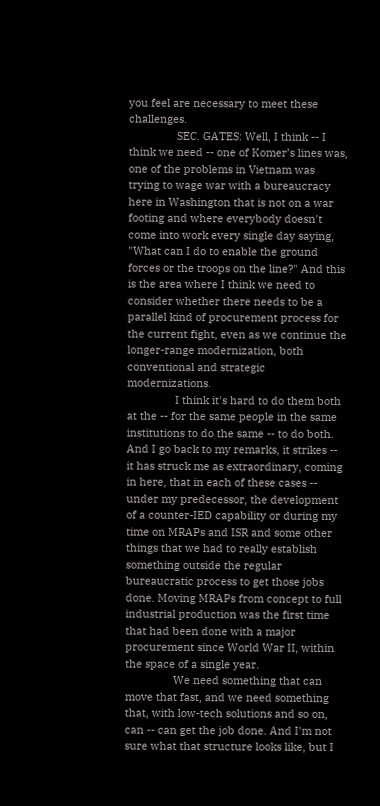you feel are necessary to meet these challenges.
                SEC. GATES: Well, I think -- I think we need -- one of Komer’s lines was, one of the problems in Vietnam was trying to wage war with a bureaucracy here in Washington that is not on a war footing and where everybody doesn't come into work every single day saying, "What can I do to enable the ground forces or the troops on the line?" And this is the area where I think we need to consider whether there needs to be a parallel kind of procurement process for the current fight, even as we continue the longer-range modernization, both conventional and strategic modernizations.
                I think it's hard to do them both at the -- for the same people in the same institutions to do the same -- to do both. And I go back to my remarks, it strikes -- it has struck me as extraordinary, coming in here, that in each of these cases -- under my predecessor, the development of a counter-IED capability or during my time on MRAPs and ISR and some other things that we had to really establish something outside the regular bureaucratic process to get those jobs done. Moving MRAPs from concept to full industrial production was the first time that had been done with a major procurement since World War II, within the space of a single year.
                We need something that can move that fast, and we need something that, with low-tech solutions and so on, can -- can get the job done. And I'm not sure what that structure looks like, but I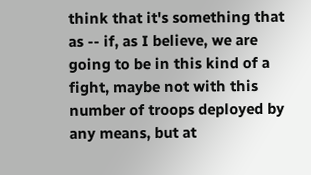think that it's something that as -- if, as I believe, we are going to be in this kind of a fight, maybe not with this number of troops deployed by any means, but at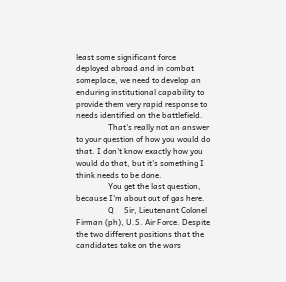least some significant force deployed abroad and in combat someplace, we need to develop an enduring institutional capability to provide them very rapid response to needs identified on the battlefield.
                That's really not an answer to your question of how you would do that. I don't know exactly how you would do that, but it's something I think needs to be done.
                You get the last question, because I'm about out of gas here.
                Q     Sir, Lieutenant Colonel Firman (ph), U.S. Air Force. Despite the two different positions that the candidates take on the wars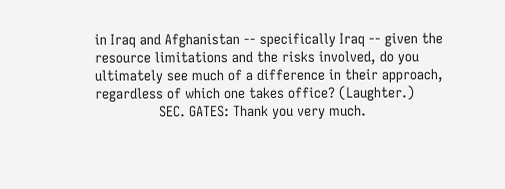in Iraq and Afghanistan -- specifically Iraq -- given the resource limitations and the risks involved, do you ultimately see much of a difference in their approach, regardless of which one takes office? (Laughter.)
                SEC. GATES: Thank you very much.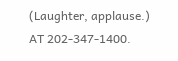(Laughter, applause.)
AT 202-347-1400.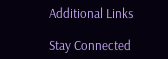Additional Links

Stay Connected